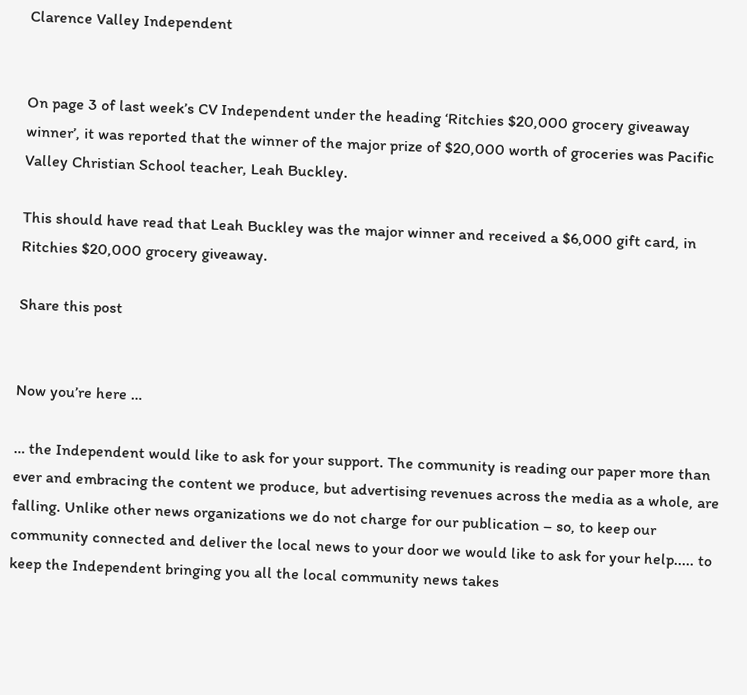Clarence Valley Independent


On page 3 of last week’s CV Independent under the heading ‘Ritchies $20,000 grocery giveaway winner’, it was reported that the winner of the major prize of $20,000 worth of groceries was Pacific Valley Christian School teacher, Leah Buckley.

This should have read that Leah Buckley was the major winner and received a $6,000 gift card, in Ritchies $20,000 grocery giveaway.

Share this post


Now you’re here …

… the Independent would like to ask for your support. The community is reading our paper more than ever and embracing the content we produce, but advertising revenues across the media as a whole, are falling. Unlike other news organizations we do not charge for our publication – so, to keep our community connected and deliver the local news to your door we would like to ask for your help..... to keep the Independent bringing you all the local community news takes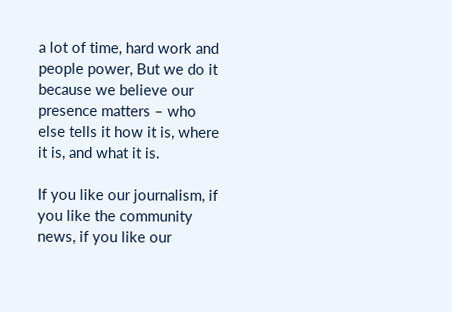a lot of time, hard work and people power, But we do it because we believe our presence matters – who else tells it how it is, where it is, and what it is.

If you like our journalism, if you like the community news, if you like our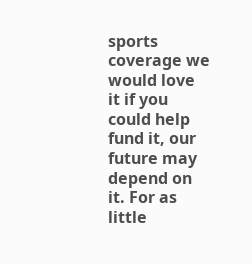sports coverage we would love it if you could help fund it, our future may depend on it. For as little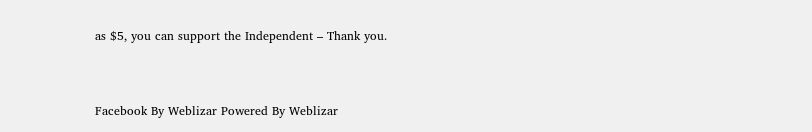as $5, you can support the Independent – Thank you.



Facebook By Weblizar Powered By Weblizar